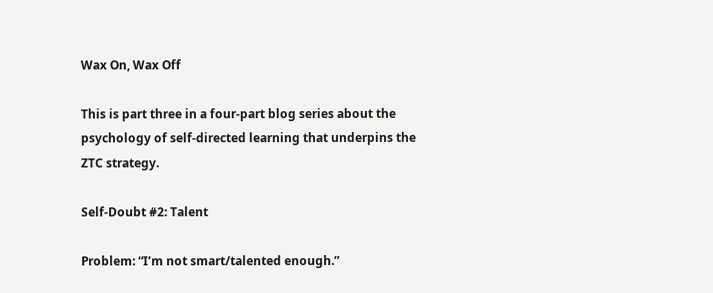Wax On, Wax Off

This is part three in a four-part blog series about the psychology of self-directed learning that underpins the ZTC strategy.

Self-Doubt #2: Talent

Problem: “I’m not smart/talented enough.”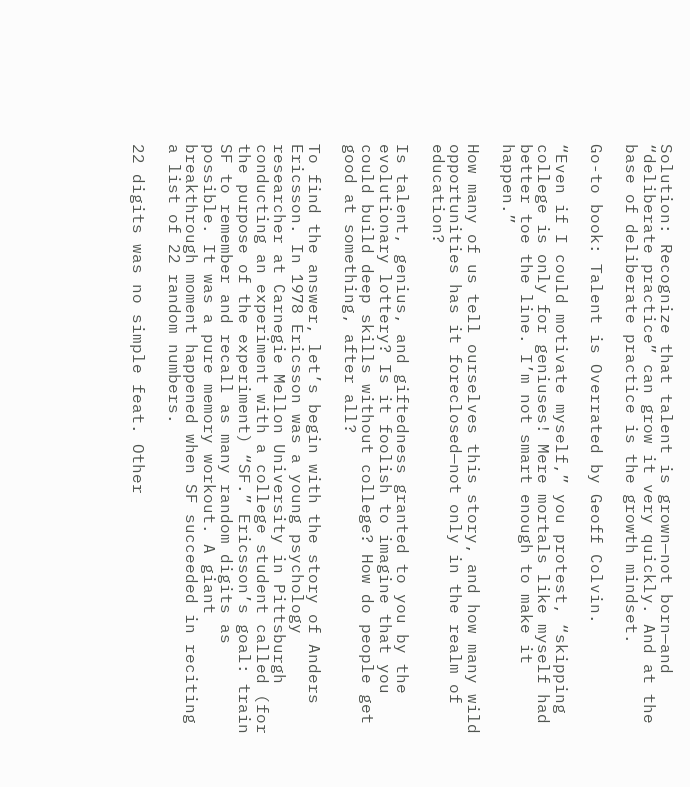Solution: Recognize that talent is grown—not born—and “deliberate practice” can grow it very quickly. And at the base of deliberate practice is the growth mindset.

Go-to book: Talent is Overrated by Geoff Colvin.

“Even if I could motivate myself,” you protest, “skipping college is only for geniuses! Mere mortals like myself had better toe the line. I’m not smart enough to make it happen.”

How many of us tell ourselves this story, and how many wild opportunities has it foreclosed—not only in the realm of education?

Is talent, genius, and giftedness granted to you by the evolutionary lottery? Is it foolish to imagine that you could build deep skills without college? How do people get good at something, after all?

To find the answer, let’s begin with the story of Anders Ericsson. In 1978 Ericsson was a young psychology researcher at Carnegie Mellon University in Pittsburgh conducting an experiment with a college student called (for the purpose of the experiment) “SF.” Ericsson’s goal: train SF to remember and recall as many random digits as possible. It was a pure memory workout. A giant breakthrough moment happened when SF succeeded in reciting a list of 22 random numbers.

22 digits was no simple feat. Other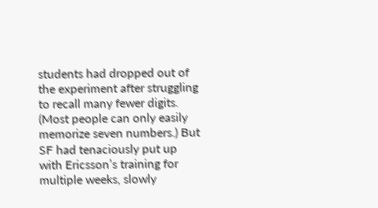students had dropped out of the experiment after struggling to recall many fewer digits. (Most people can only easily memorize seven numbers.) But SF had tenaciously put up with Ericsson’s training for multiple weeks, slowly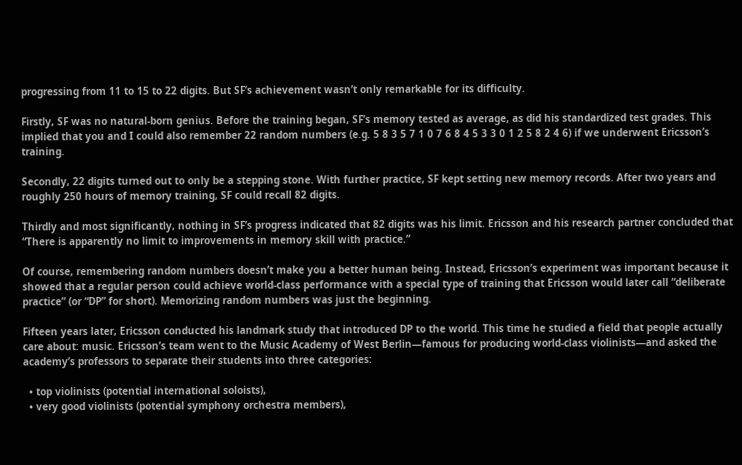progressing from 11 to 15 to 22 digits. But SF’s achievement wasn’t only remarkable for its difficulty.

Firstly, SF was no natural-born genius. Before the training began, SF’s memory tested as average, as did his standardized test grades. This implied that you and I could also remember 22 random numbers (e.g. 5 8 3 5 7 1 0 7 6 8 4 5 3 3 0 1 2 5 8 2 4 6) if we underwent Ericsson’s training.

Secondly, 22 digits turned out to only be a stepping stone. With further practice, SF kept setting new memory records. After two years and roughly 250 hours of memory training, SF could recall 82 digits.

Thirdly and most significantly, nothing in SF’s progress indicated that 82 digits was his limit. Ericsson and his research partner concluded that “There is apparently no limit to improvements in memory skill with practice.”

Of course, remembering random numbers doesn’t make you a better human being. Instead, Ericsson’s experiment was important because it showed that a regular person could achieve world-class performance with a special type of training that Ericsson would later call “deliberate practice” (or “DP” for short). Memorizing random numbers was just the beginning.

Fifteen years later, Ericsson conducted his landmark study that introduced DP to the world. This time he studied a field that people actually care about: music. Ericsson’s team went to the Music Academy of West Berlin—famous for producing world-class violinists—and asked the academy’s professors to separate their students into three categories:

  • top violinists (potential international soloists),
  • very good violinists (potential symphony orchestra members),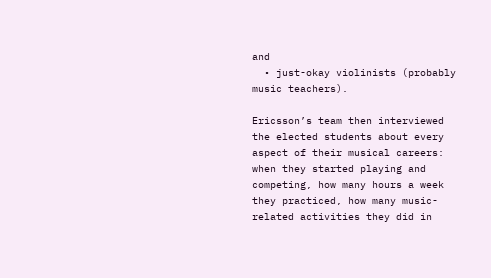and
  • just-okay violinists (probably music teachers).

Ericsson’s team then interviewed the elected students about every aspect of their musical careers: when they started playing and competing, how many hours a week they practiced, how many music-related activities they did in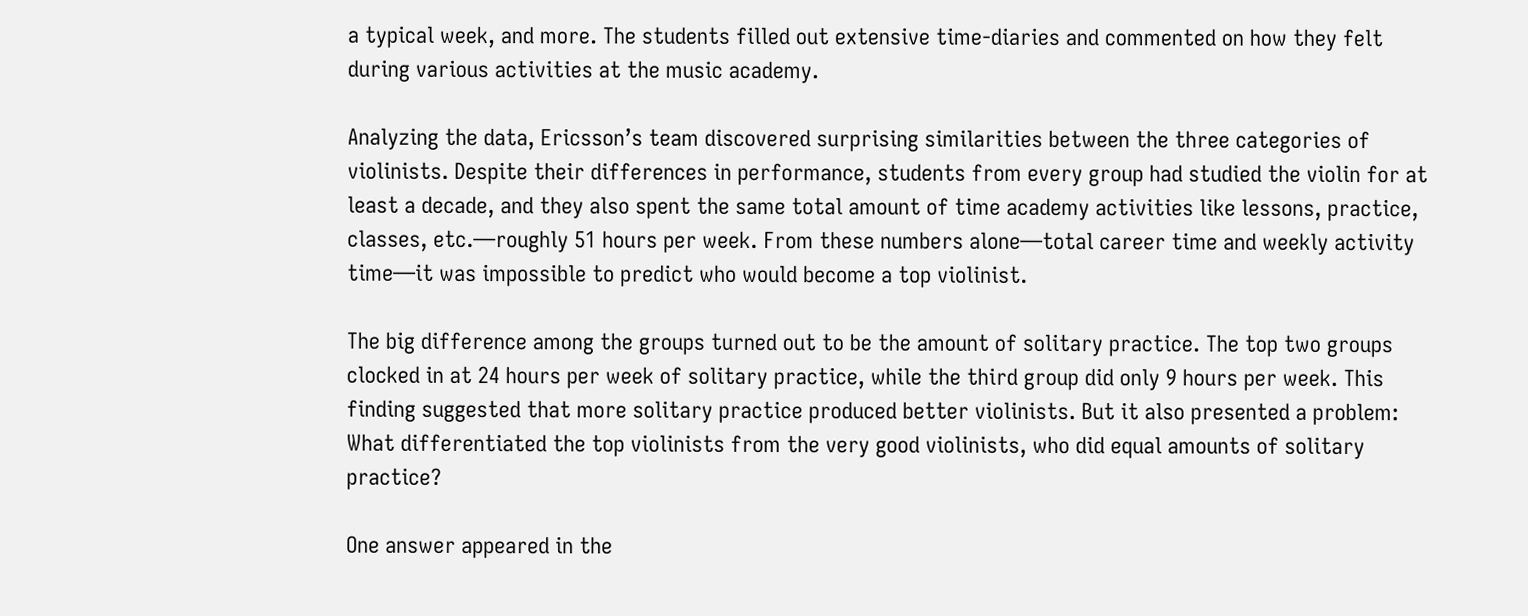a typical week, and more. The students filled out extensive time-diaries and commented on how they felt during various activities at the music academy.

Analyzing the data, Ericsson’s team discovered surprising similarities between the three categories of violinists. Despite their differences in performance, students from every group had studied the violin for at least a decade, and they also spent the same total amount of time academy activities like lessons, practice, classes, etc.—roughly 51 hours per week. From these numbers alone—total career time and weekly activity time—it was impossible to predict who would become a top violinist.

The big difference among the groups turned out to be the amount of solitary practice. The top two groups clocked in at 24 hours per week of solitary practice, while the third group did only 9 hours per week. This finding suggested that more solitary practice produced better violinists. But it also presented a problem: What differentiated the top violinists from the very good violinists, who did equal amounts of solitary practice?

One answer appeared in the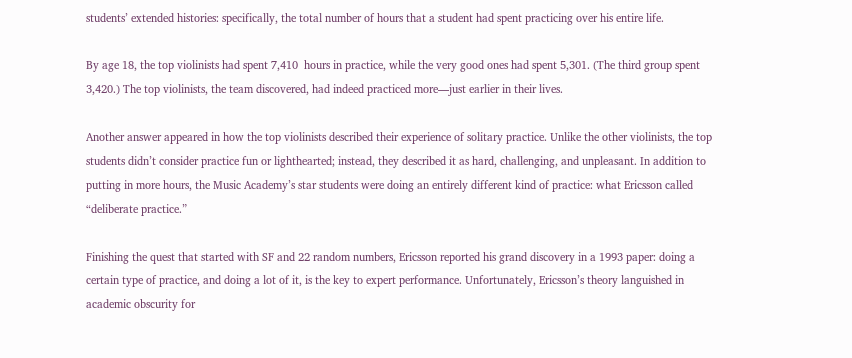students’ extended histories: specifically, the total number of hours that a student had spent practicing over his entire life.

By age 18, the top violinists had spent 7,410  hours in practice, while the very good ones had spent 5,301. (The third group spent 3,420.) The top violinists, the team discovered, had indeed practiced more—just earlier in their lives.

Another answer appeared in how the top violinists described their experience of solitary practice. Unlike the other violinists, the top students didn’t consider practice fun or lighthearted; instead, they described it as hard, challenging, and unpleasant. In addition to putting in more hours, the Music Academy’s star students were doing an entirely different kind of practice: what Ericsson called “deliberate practice.”

Finishing the quest that started with SF and 22 random numbers, Ericsson reported his grand discovery in a 1993 paper: doing a certain type of practice, and doing a lot of it, is the key to expert performance. Unfortunately, Ericsson’s theory languished in academic obscurity for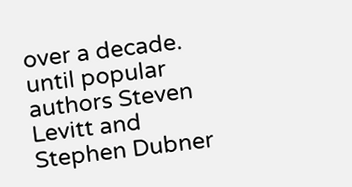over a decade. until popular authors Steven Levitt and Stephen Dubner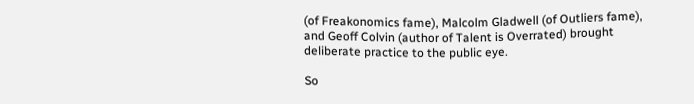(of Freakonomics fame), Malcolm Gladwell (of Outliers fame), and Geoff Colvin (author of Talent is Overrated) brought deliberate practice to the public eye.

So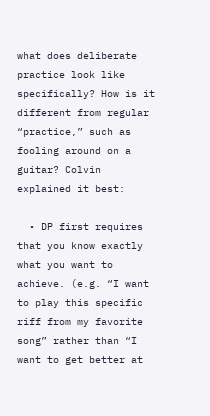what does deliberate practice look like specifically? How is it different from regular “practice,” such as fooling around on a guitar? Colvin explained it best:

  • DP first requires that you know exactly what you want to achieve. (e.g. “I want to play this specific riff from my favorite song” rather than “I want to get better at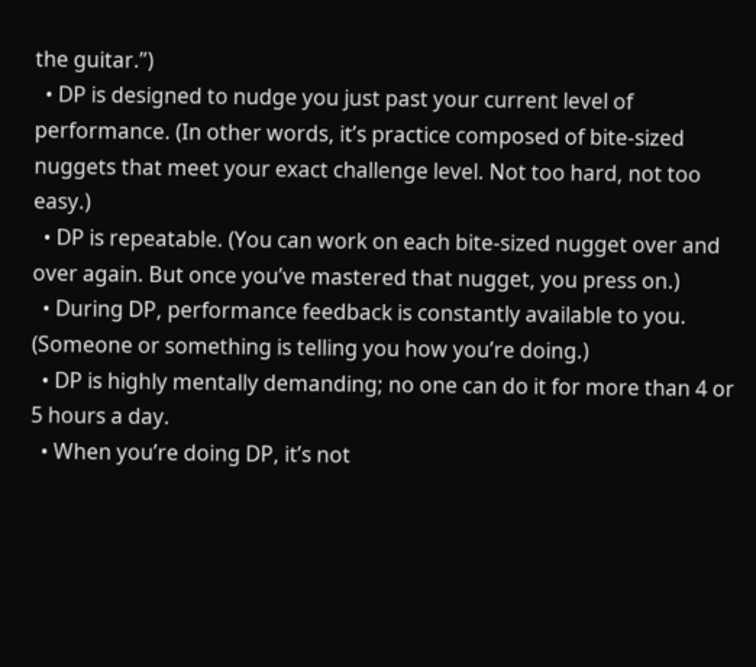the guitar.”)
  • DP is designed to nudge you just past your current level of performance. (In other words, it’s practice composed of bite-sized nuggets that meet your exact challenge level. Not too hard, not too easy.)
  • DP is repeatable. (You can work on each bite-sized nugget over and over again. But once you’ve mastered that nugget, you press on.)
  • During DP, performance feedback is constantly available to you. (Someone or something is telling you how you’re doing.)
  • DP is highly mentally demanding; no one can do it for more than 4 or 5 hours a day.
  • When you’re doing DP, it’s not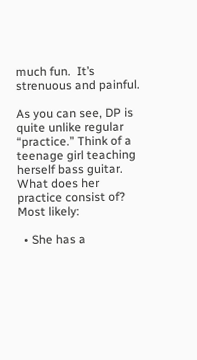much fun.  It’s strenuous and painful.

As you can see, DP is quite unlike regular “practice.” Think of a teenage girl teaching herself bass guitar. What does her practice consist of? Most likely:

  • She has a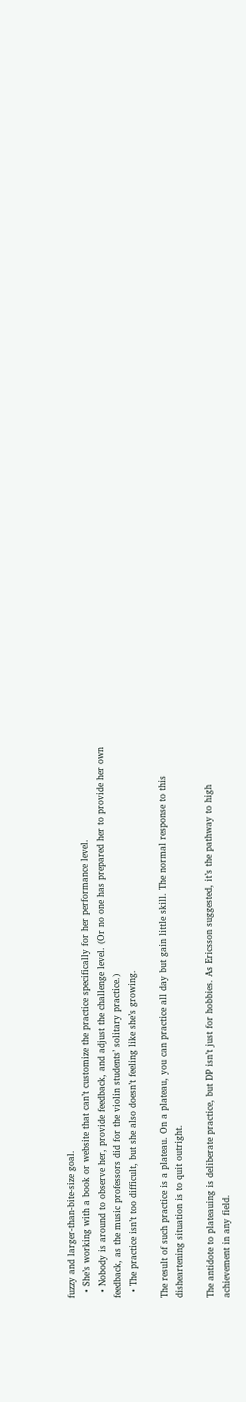fuzzy and larger-than-bite-size goal.
  • She’s working with a book or website that can’t customize the practice specifically for her performance level.
  • Nobody is around to observe her, provide feedback, and adjust the challenge level. (Or no one has prepared her to provide her own feedback, as the music professors did for the violin students’ solitary practice.)
  • The practice isn’t too difficult, but she also doesn’t feeling like she’s growing.

The result of such practice is a plateau. On a plateau, you can practice all day but gain little skill. The normal response to this disheartening situation is to quit outright.

The antidote to plateauing is deliberate practice, but DP isn’t just for hobbies. As Ericsson suggested, it’s the pathway to high achievement in any field.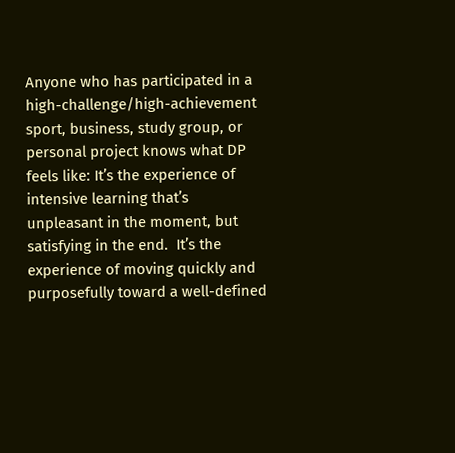Anyone who has participated in a high-challenge/high-achievement sport, business, study group, or personal project knows what DP feels like: It’s the experience of intensive learning that’s unpleasant in the moment, but satisfying in the end.  It’s the experience of moving quickly and purposefully toward a well-defined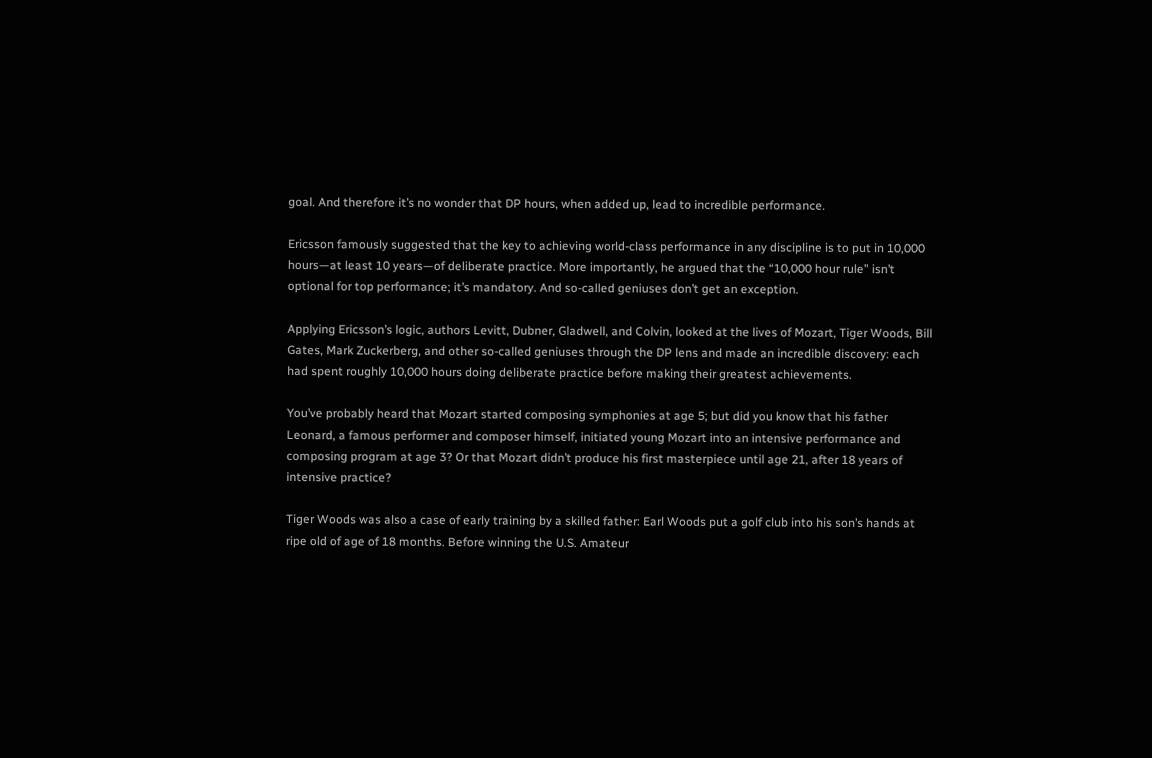goal. And therefore it’s no wonder that DP hours, when added up, lead to incredible performance.

Ericsson famously suggested that the key to achieving world-class performance in any discipline is to put in 10,000 hours—at least 10 years—of deliberate practice. More importantly, he argued that the “10,000 hour rule” isn’t optional for top performance; it’s mandatory. And so-called geniuses don’t get an exception.

Applying Ericsson’s logic, authors Levitt, Dubner, Gladwell, and Colvin, looked at the lives of Mozart, Tiger Woods, Bill Gates, Mark Zuckerberg, and other so-called geniuses through the DP lens and made an incredible discovery: each had spent roughly 10,000 hours doing deliberate practice before making their greatest achievements.

You’ve probably heard that Mozart started composing symphonies at age 5; but did you know that his father Leonard, a famous performer and composer himself, initiated young Mozart into an intensive performance and composing program at age 3? Or that Mozart didn’t produce his first masterpiece until age 21, after 18 years of intensive practice?

Tiger Woods was also a case of early training by a skilled father: Earl Woods put a golf club into his son’s hands at ripe old of age of 18 months. Before winning the U.S. Amateur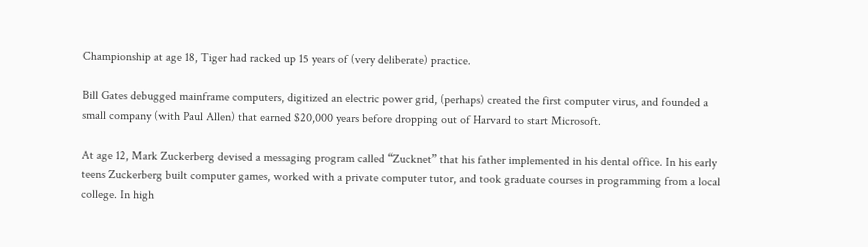Championship at age 18, Tiger had racked up 15 years of (very deliberate) practice.

Bill Gates debugged mainframe computers, digitized an electric power grid, (perhaps) created the first computer virus, and founded a small company (with Paul Allen) that earned $20,000 years before dropping out of Harvard to start Microsoft.

At age 12, Mark Zuckerberg devised a messaging program called “Zucknet” that his father implemented in his dental office. In his early teens Zuckerberg built computer games, worked with a private computer tutor, and took graduate courses in programming from a local college. In high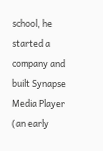school, he started a company and built Synapse Media Player (an early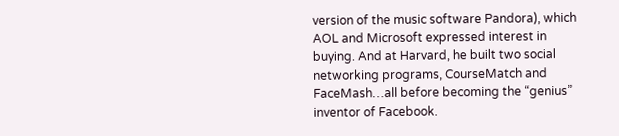version of the music software Pandora), which AOL and Microsoft expressed interest in buying. And at Harvard, he built two social networking programs, CourseMatch and FaceMash…all before becoming the “genius” inventor of Facebook.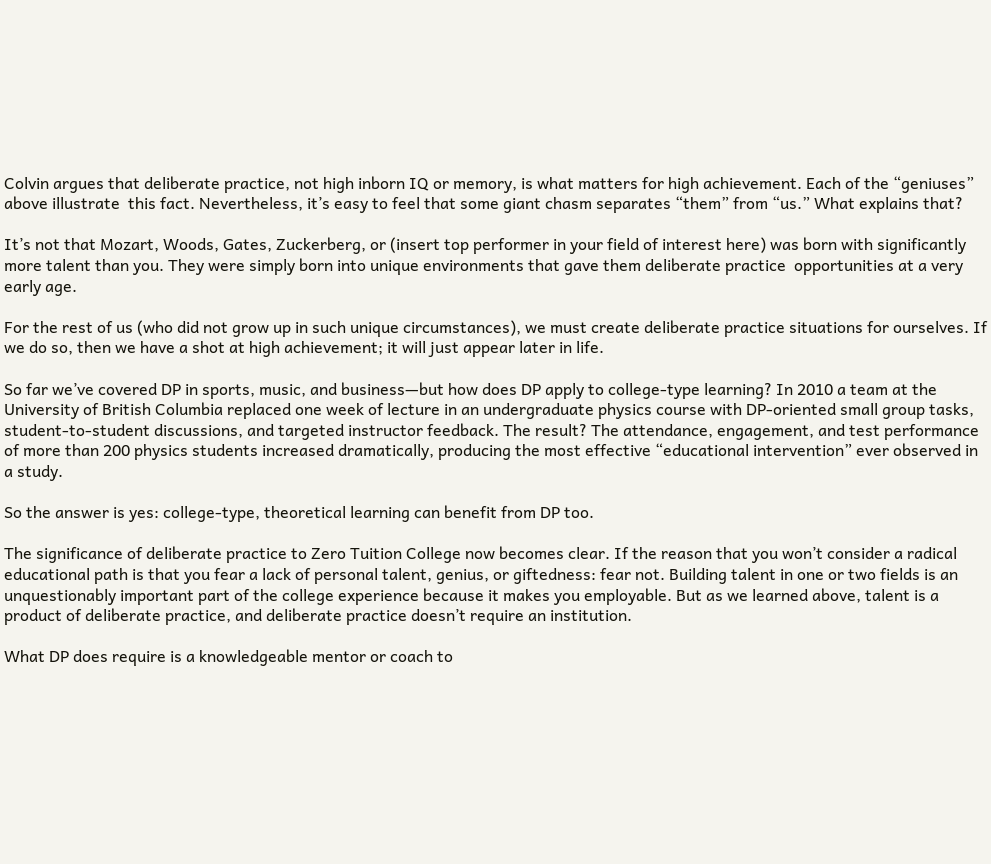Colvin argues that deliberate practice, not high inborn IQ or memory, is what matters for high achievement. Each of the “geniuses” above illustrate  this fact. Nevertheless, it’s easy to feel that some giant chasm separates “them” from “us.” What explains that?

It’s not that Mozart, Woods, Gates, Zuckerberg, or (insert top performer in your field of interest here) was born with significantly more talent than you. They were simply born into unique environments that gave them deliberate practice  opportunities at a very early age.

For the rest of us (who did not grow up in such unique circumstances), we must create deliberate practice situations for ourselves. If we do so, then we have a shot at high achievement; it will just appear later in life.

So far we’ve covered DP in sports, music, and business—but how does DP apply to college-type learning? In 2010 a team at the University of British Columbia replaced one week of lecture in an undergraduate physics course with DP-oriented small group tasks, student-to-student discussions, and targeted instructor feedback. The result? The attendance, engagement, and test performance of more than 200 physics students increased dramatically, producing the most effective “educational intervention” ever observed in a study.

So the answer is yes: college-type, theoretical learning can benefit from DP too.

The significance of deliberate practice to Zero Tuition College now becomes clear. If the reason that you won’t consider a radical educational path is that you fear a lack of personal talent, genius, or giftedness: fear not. Building talent in one or two fields is an unquestionably important part of the college experience because it makes you employable. But as we learned above, talent is a product of deliberate practice, and deliberate practice doesn’t require an institution.

What DP does require is a knowledgeable mentor or coach to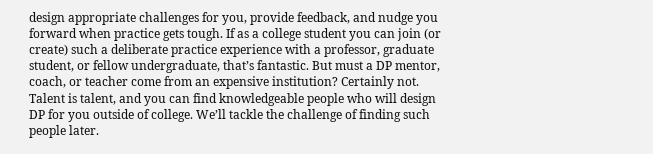design appropriate challenges for you, provide feedback, and nudge you forward when practice gets tough. If as a college student you can join (or create) such a deliberate practice experience with a professor, graduate student, or fellow undergraduate, that’s fantastic. But must a DP mentor, coach, or teacher come from an expensive institution? Certainly not. Talent is talent, and you can find knowledgeable people who will design DP for you outside of college. We’ll tackle the challenge of finding such people later.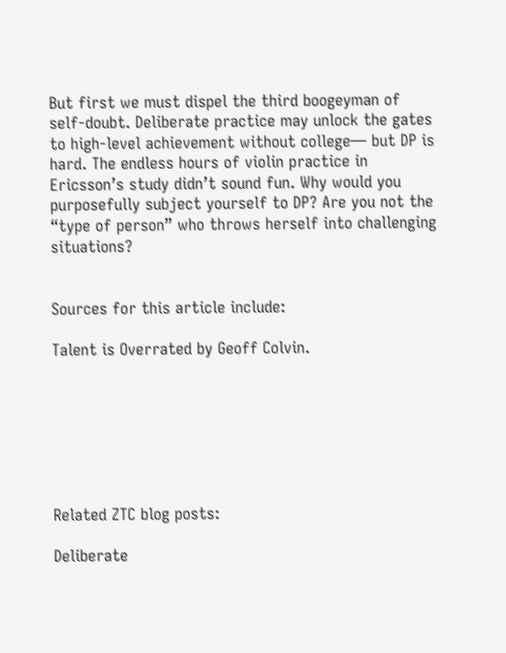But first we must dispel the third boogeyman of self-doubt. Deliberate practice may unlock the gates to high-level achievement without college— but DP is hard. The endless hours of violin practice in Ericsson’s study didn’t sound fun. Why would you purposefully subject yourself to DP? Are you not the “type of person” who throws herself into challenging situations?


Sources for this article include:

Talent is Overrated by Geoff Colvin.







Related ZTC blog posts:

Deliberate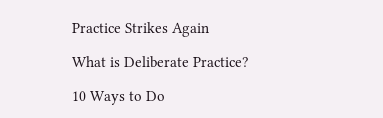Practice Strikes Again

What is Deliberate Practice?

10 Ways to Do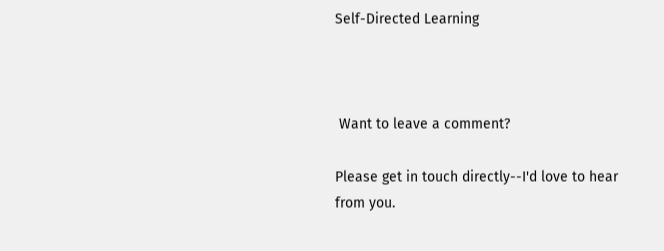Self-Directed Learning



 Want to leave a comment?

Please get in touch directly--I'd love to hear from you.